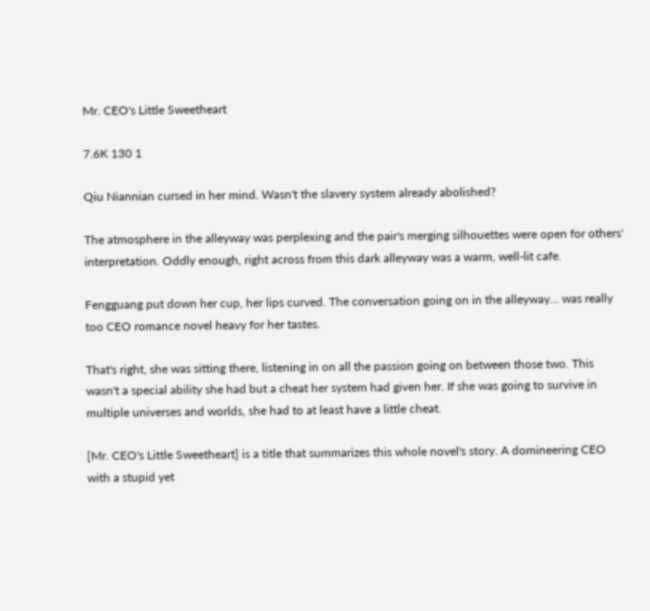Mr. CEO's Little Sweetheart

7.6K 130 1

Qiu Niannian cursed in her mind. Wasn't the slavery system already abolished?

The atmosphere in the alleyway was perplexing and the pair's merging silhouettes were open for others' interpretation. Oddly enough, right across from this dark alleyway was a warm, well-lit cafe.

Fengguang put down her cup, her lips curved. The conversation going on in the alleyway... was really too CEO romance novel heavy for her tastes.

That's right, she was sitting there, listening in on all the passion going on between those two. This wasn't a special ability she had but a cheat her system had given her. If she was going to survive in multiple universes and worlds, she had to at least have a little cheat.

[Mr. CEO's Little Sweetheart] is a title that summarizes this whole novel's story. A domineering CEO with a stupid yet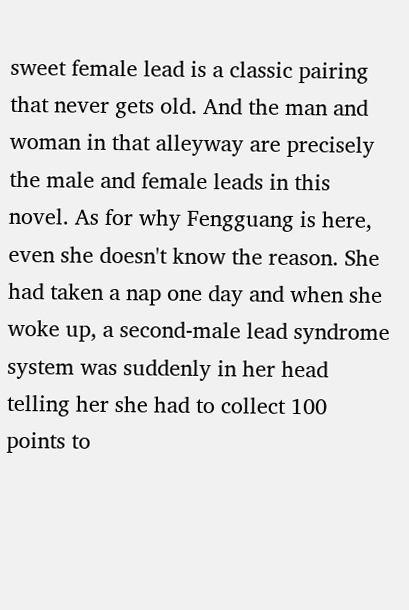sweet female lead is a classic pairing that never gets old. And the man and woman in that alleyway are precisely the male and female leads in this novel. As for why Fengguang is here, even she doesn't know the reason. She had taken a nap one day and when she woke up, a second-male lead syndrome system was suddenly in her head telling her she had to collect 100 points to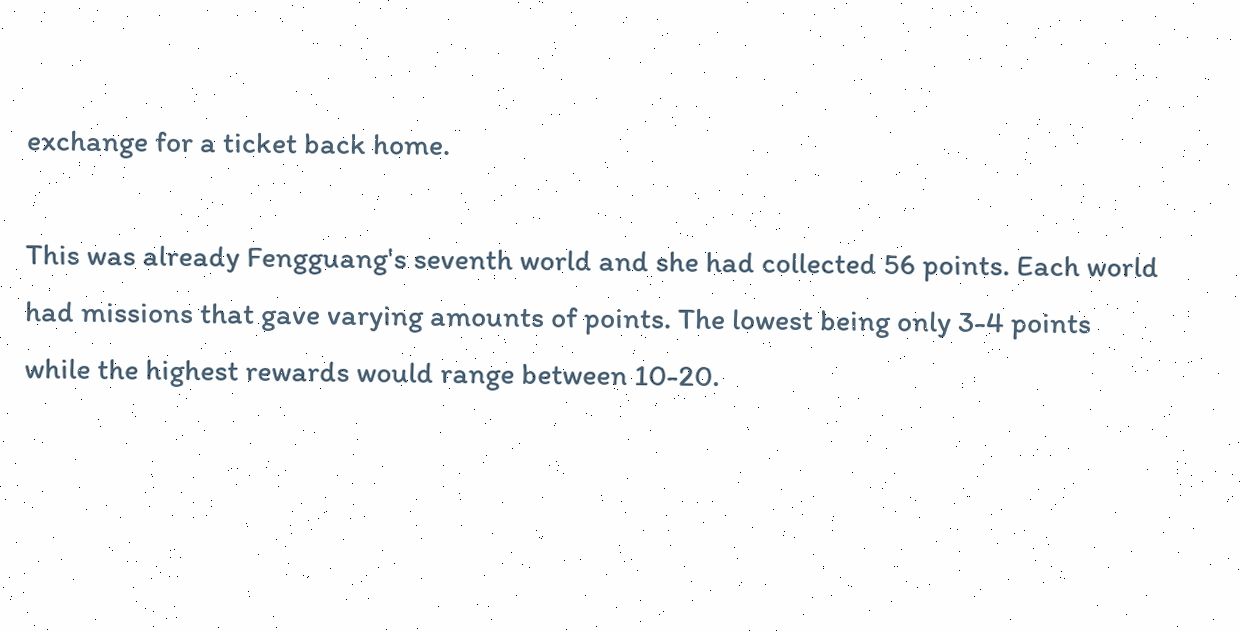exchange for a ticket back home.

This was already Fengguang's seventh world and she had collected 56 points. Each world had missions that gave varying amounts of points. The lowest being only 3-4 points while the highest rewards would range between 10-20.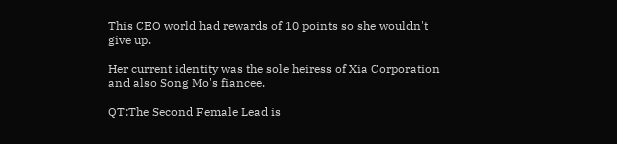This CEO world had rewards of 10 points so she wouldn't give up.

Her current identity was the sole heiress of Xia Corporation and also Song Mo's fiancee.

QT:The Second Female Lead is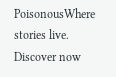PoisonousWhere stories live. Discover now